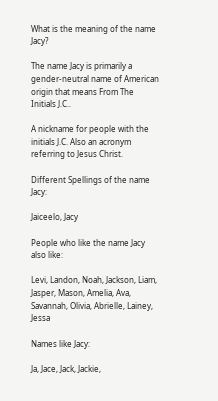What is the meaning of the name Jacy?

The name Jacy is primarily a gender-neutral name of American origin that means From The Initials J.C..

A nickname for people with the initials J.C. Also an acronym referring to Jesus Christ.

Different Spellings of the name Jacy:

Jaiceelo, Jacy

People who like the name Jacy also like:

Levi, Landon, Noah, Jackson, Liam, Jasper, Mason, Amelia, Ava, Savannah, Olivia, Abrielle, Lainey, Jessa

Names like Jacy:

Ja, Jace, Jack, Jackie,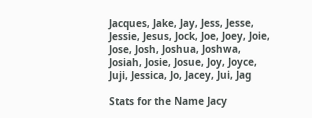Jacques, Jake, Jay, Jess, Jesse, Jessie, Jesus, Jock, Joe, Joey, Joie, Jose, Josh, Joshua, Joshwa, Josiah, Josie, Josue, Joy, Joyce, Juji, Jessica, Jo, Jacey, Jui, Jag

Stats for the Name Jacy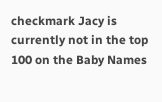checkmark Jacy is currently not in the top 100 on the Baby Names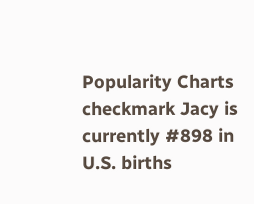Popularity Charts
checkmark Jacy is currently #898 in U.S. births